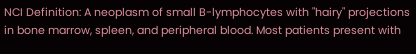NCI Definition: A neoplasm of small B-lymphocytes with "hairy" projections in bone marrow, spleen, and peripheral blood. Most patients present with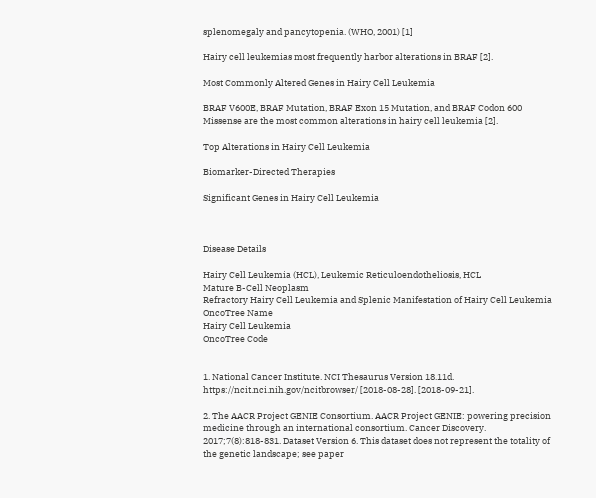splenomegaly and pancytopenia. (WHO, 2001) [1]

Hairy cell leukemias most frequently harbor alterations in BRAF [2].

Most Commonly Altered Genes in Hairy Cell Leukemia

BRAF V600E, BRAF Mutation, BRAF Exon 15 Mutation, and BRAF Codon 600 Missense are the most common alterations in hairy cell leukemia [2].

Top Alterations in Hairy Cell Leukemia

Biomarker-Directed Therapies

Significant Genes in Hairy Cell Leukemia



Disease Details

Hairy Cell Leukemia (HCL), Leukemic Reticuloendotheliosis, HCL
Mature B-Cell Neoplasm
Refractory Hairy Cell Leukemia and Splenic Manifestation of Hairy Cell Leukemia
OncoTree Name
Hairy Cell Leukemia
OncoTree Code


1. National Cancer Institute. NCI Thesaurus Version 18.11d. https://ncit.nci.nih.gov/ncitbrowser/ [2018-08-28]. [2018-09-21].

2. The AACR Project GENIE Consortium. AACR Project GENIE: powering precision medicine through an international consortium. Cancer Discovery. 2017;7(8):818-831. Dataset Version 6. This dataset does not represent the totality of the genetic landscape; see paper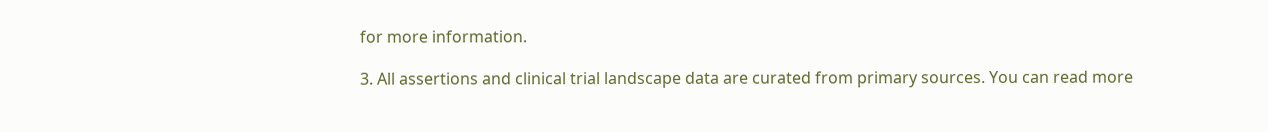for more information.

3. All assertions and clinical trial landscape data are curated from primary sources. You can read more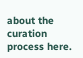about the curation process here.